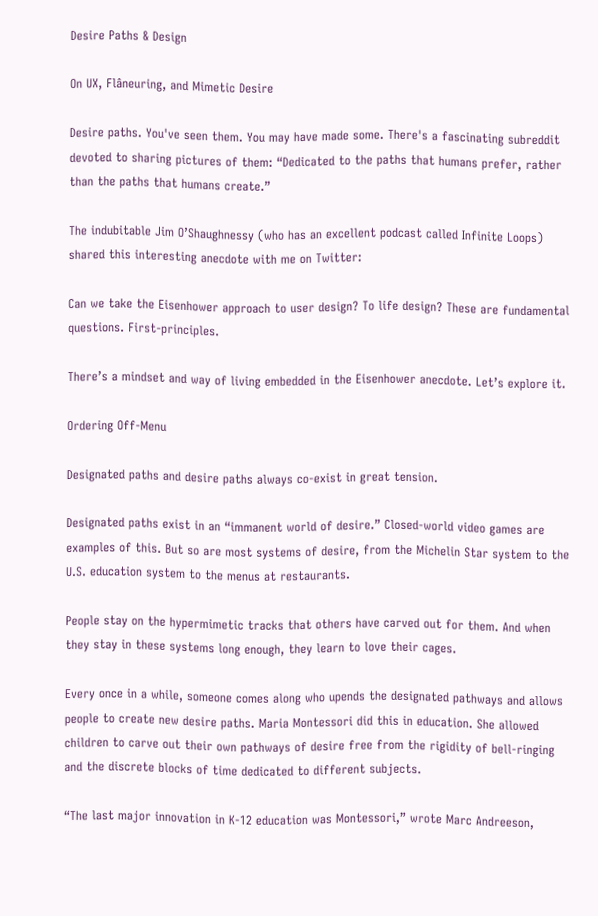Desire Paths & Design

On UX, Flâneuring, and Mimetic Desire

Desire paths. You've seen them. You may have made some. There's a fascinating subreddit devoted to sharing pictures of them: “Dedicated to the paths that humans prefer, rather than the paths that humans create.”

The indubitable Jim O’Shaughnessy (who has an excellent podcast called Infinite Loops) shared this interesting anecdote with me on Twitter:

Can we take the Eisenhower approach to user design? To life design? These are fundamental questions. First-principles.

There’s a mindset and way of living embedded in the Eisenhower anecdote. Let’s explore it.

Ordering Off-Menu

Designated paths and desire paths always co-exist in great tension.

Designated paths exist in an “immanent world of desire.” Closed-world video games are examples of this. But so are most systems of desire, from the Michelin Star system to the U.S. education system to the menus at restaurants.

People stay on the hypermimetic tracks that others have carved out for them. And when they stay in these systems long enough, they learn to love their cages.

Every once in a while, someone comes along who upends the designated pathways and allows people to create new desire paths. Maria Montessori did this in education. She allowed children to carve out their own pathways of desire free from the rigidity of bell-ringing and the discrete blocks of time dedicated to different subjects.

“The last major innovation in K-12 education was Montessori,” wrote Marc Andreeson,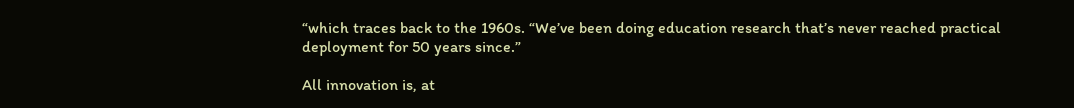“which traces back to the 1960s. “We’ve been doing education research that’s never reached practical deployment for 50 years since.”

All innovation is, at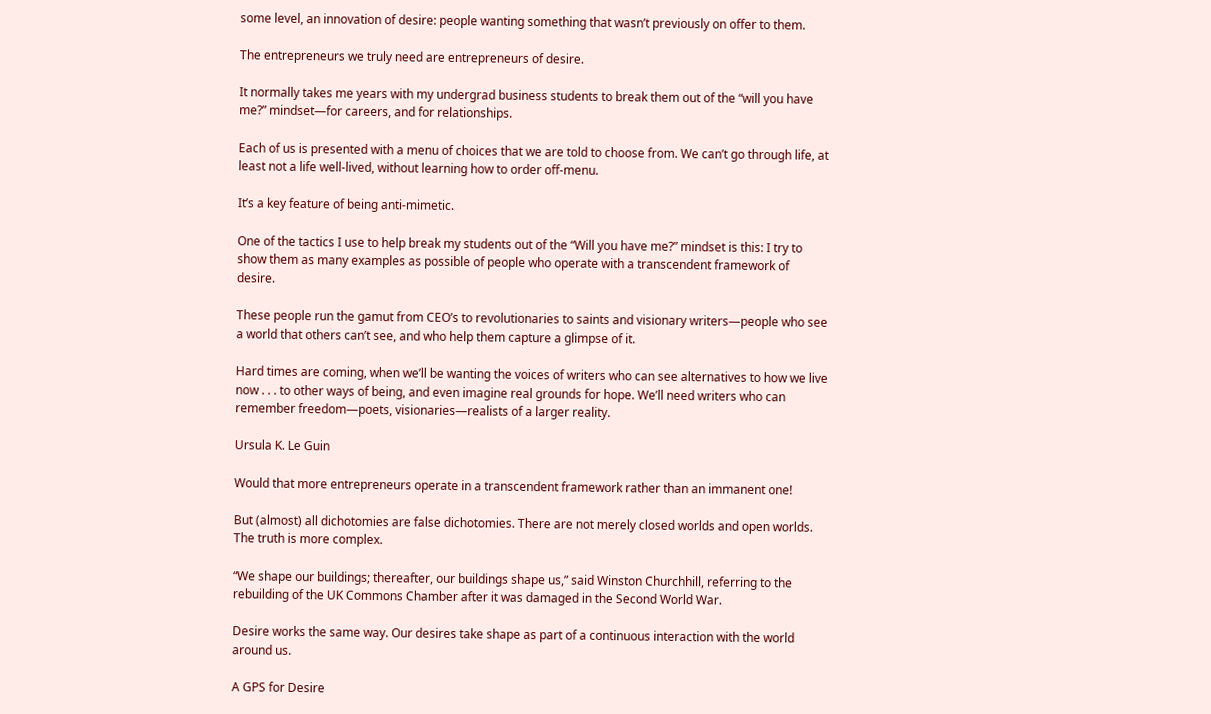some level, an innovation of desire: people wanting something that wasn’t previously on offer to them.

The entrepreneurs we truly need are entrepreneurs of desire.

It normally takes me years with my undergrad business students to break them out of the “will you have me?” mindset—for careers, and for relationships.

Each of us is presented with a menu of choices that we are told to choose from. We can’t go through life, at least not a life well-lived, without learning how to order off-menu.

It’s a key feature of being anti-mimetic.

One of the tactics I use to help break my students out of the “Will you have me?” mindset is this: I try to show them as many examples as possible of people who operate with a transcendent framework of desire.

These people run the gamut from CEO’s to revolutionaries to saints and visionary writers—people who see a world that others can’t see, and who help them capture a glimpse of it.

Hard times are coming, when we’ll be wanting the voices of writers who can see alternatives to how we live now . . . to other ways of being, and even imagine real grounds for hope. We’ll need writers who can remember freedom—poets, visionaries—realists of a larger reality.

Ursula K. Le Guin

Would that more entrepreneurs operate in a transcendent framework rather than an immanent one!

But (almost) all dichotomies are false dichotomies. There are not merely closed worlds and open worlds. The truth is more complex.

“We shape our buildings; thereafter, our buildings shape us,” said Winston Churchhill, referring to the rebuilding of the UK Commons Chamber after it was damaged in the Second World War.

Desire works the same way. Our desires take shape as part of a continuous interaction with the world around us.

A GPS for Desire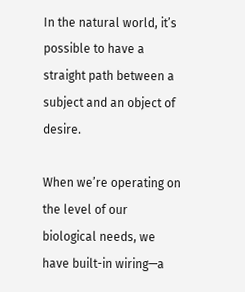In the natural world, it’s possible to have a straight path between a subject and an object of desire.

When we’re operating on the level of our biological needs, we have built-in wiring—a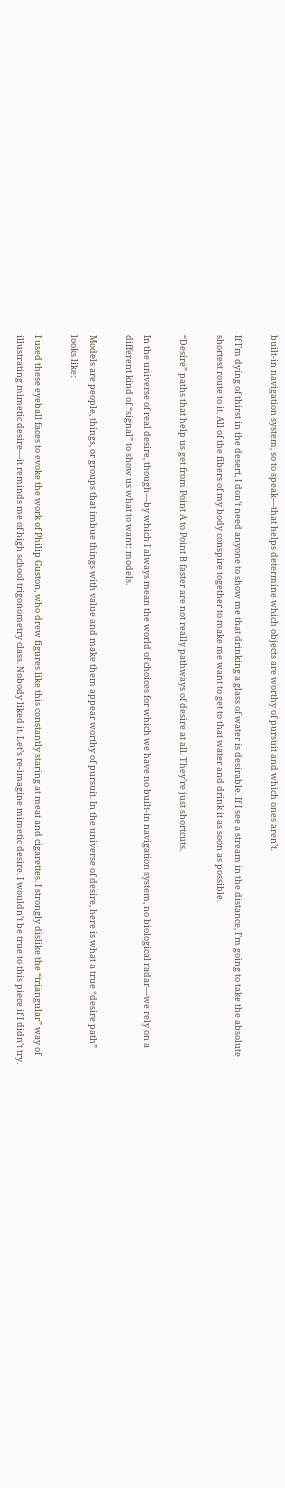built-in navigation system, so to speak—that helps determine which objects are worthy of pursuit and which ones aren’t.

If I’m dying of thirst in the desert, I don’t need anyone to show me that drinking a glass of water is desirable. If I see a stream in the distance, I’m going to take the absolute shortest route to it. All of the fibers of my body conspire together to make me want to get to that water and drink it as soon as possible.

“Desire” paths that help us get from Point A to Point B faster are not really pathways of desire at all. They’re just shortcuts.

In the universe of real desire, though—by which I always mean the world of choices for which we have no built-in navigation system, no biological radar—we rely on a different kind of “signal” to show us what to want: models.

Models are people, things, or groups that imbue things with value and make them appear worthy of pursuit. In the universe of desire, here is what a true “desire path” looks like:

I used these eyeball faces to evoke the work of Philip Guston, who drew figures like this constantly staring at meat and cigarettes. I strongly dislike the “triangular” way of illustrating mimetic desire—it reminds me of high school trigonometry class. Nobody liked it. Let’s re-imagine mimetic desire. I wouldn’t be true to this piece if I didn’t try.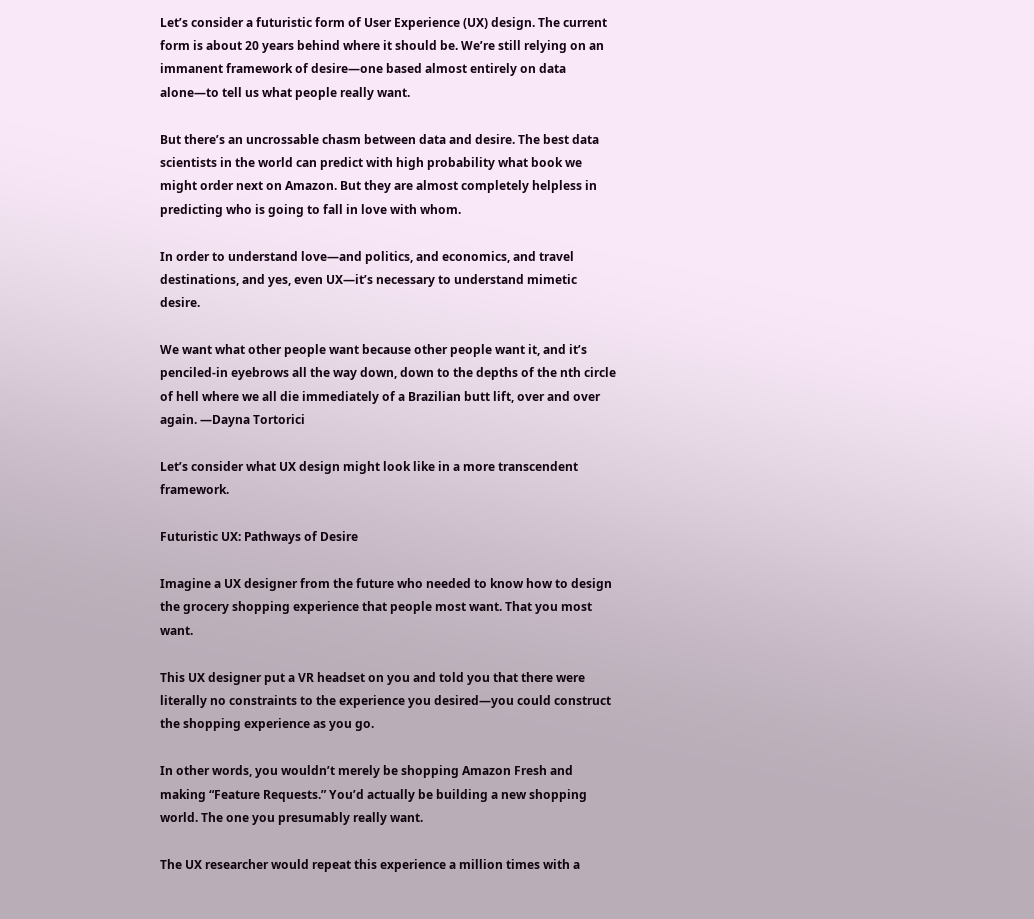Let’s consider a futuristic form of User Experience (UX) design. The current form is about 20 years behind where it should be. We’re still relying on an immanent framework of desire—one based almost entirely on data alone—to tell us what people really want.

But there’s an uncrossable chasm between data and desire. The best data scientists in the world can predict with high probability what book we might order next on Amazon. But they are almost completely helpless in predicting who is going to fall in love with whom.

In order to understand love—and politics, and economics, and travel destinations, and yes, even UX—it’s necessary to understand mimetic desire.

We want what other people want because other people want it, and it’s penciled-in eyebrows all the way down, down to the depths of the nth circle of hell where we all die immediately of a Brazilian butt lift, over and over again. —Dayna Tortorici

Let’s consider what UX design might look like in a more transcendent framework.

Futuristic UX: Pathways of Desire

Imagine a UX designer from the future who needed to know how to design the grocery shopping experience that people most want. That you most want.

This UX designer put a VR headset on you and told you that there were literally no constraints to the experience you desired—you could construct the shopping experience as you go.

In other words, you wouldn’t merely be shopping Amazon Fresh and making “Feature Requests.” You’d actually be building a new shopping world. The one you presumably really want.

The UX researcher would repeat this experience a million times with a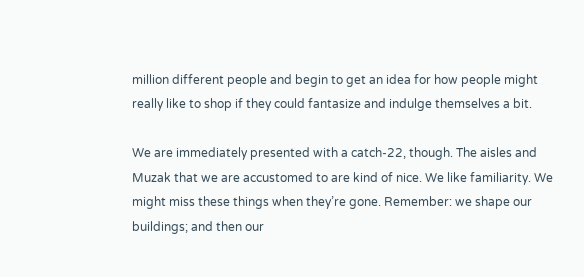million different people and begin to get an idea for how people might really like to shop if they could fantasize and indulge themselves a bit.

We are immediately presented with a catch-22, though. The aisles and Muzak that we are accustomed to are kind of nice. We like familiarity. We might miss these things when they’re gone. Remember: we shape our buildings; and then our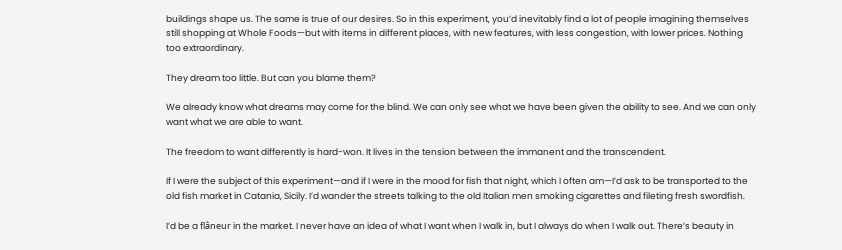buildings shape us. The same is true of our desires. So in this experiment, you’d inevitably find a lot of people imagining themselves still shopping at Whole Foods—but with items in different places, with new features, with less congestion, with lower prices. Nothing too extraordinary.

They dream too little. But can you blame them?

We already know what dreams may come for the blind. We can only see what we have been given the ability to see. And we can only want what we are able to want.

The freedom to want differently is hard-won. It lives in the tension between the immanent and the transcendent.

If I were the subject of this experiment—and if I were in the mood for fish that night, which I often am—I’d ask to be transported to the old fish market in Catania, Sicily. I’d wander the streets talking to the old Italian men smoking cigarettes and fileting fresh swordfish.

I’d be a flâneur in the market. I never have an idea of what I want when I walk in, but I always do when I walk out. There’s beauty in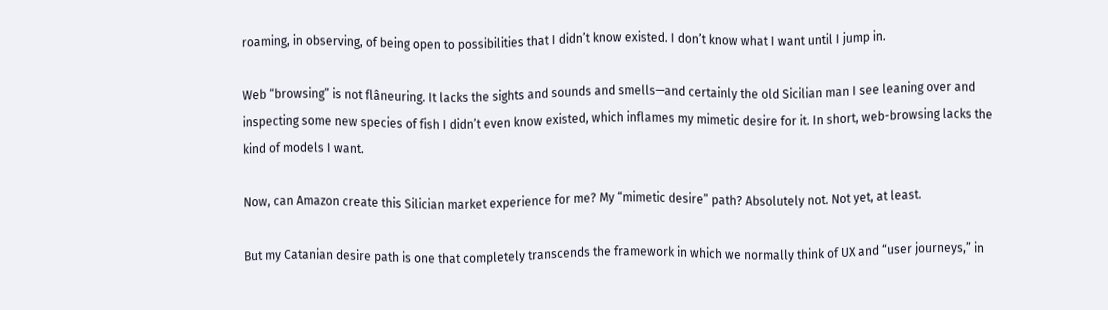roaming, in observing, of being open to possibilities that I didn’t know existed. I don’t know what I want until I jump in.

Web “browsing” is not flâneuring. It lacks the sights and sounds and smells—and certainly the old Sicilian man I see leaning over and inspecting some new species of fish I didn’t even know existed, which inflames my mimetic desire for it. In short, web-browsing lacks the kind of models I want.

Now, can Amazon create this Silician market experience for me? My “mimetic desire” path? Absolutely not. Not yet, at least.

But my Catanian desire path is one that completely transcends the framework in which we normally think of UX and “user journeys,” in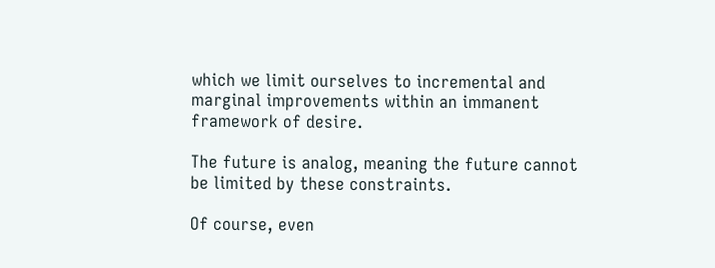which we limit ourselves to incremental and marginal improvements within an immanent framework of desire.

The future is analog, meaning the future cannot be limited by these constraints.

Of course, even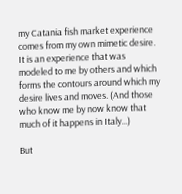my Catania fish market experience comes from my own mimetic desire. It is an experience that was modeled to me by others and which forms the contours around which my desire lives and moves. (And those who know me by now know that much of it happens in Italy...)

But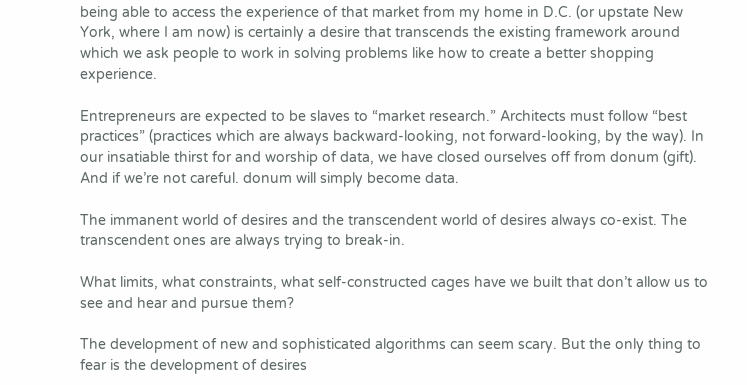being able to access the experience of that market from my home in D.C. (or upstate New York, where I am now) is certainly a desire that transcends the existing framework around which we ask people to work in solving problems like how to create a better shopping experience.

Entrepreneurs are expected to be slaves to “market research.” Architects must follow “best practices” (practices which are always backward-looking, not forward-looking, by the way). In our insatiable thirst for and worship of data, we have closed ourselves off from donum (gift). And if we’re not careful. donum will simply become data.

The immanent world of desires and the transcendent world of desires always co-exist. The transcendent ones are always trying to break-in.

What limits, what constraints, what self-constructed cages have we built that don’t allow us to see and hear and pursue them?

The development of new and sophisticated algorithms can seem scary. But the only thing to fear is the development of desires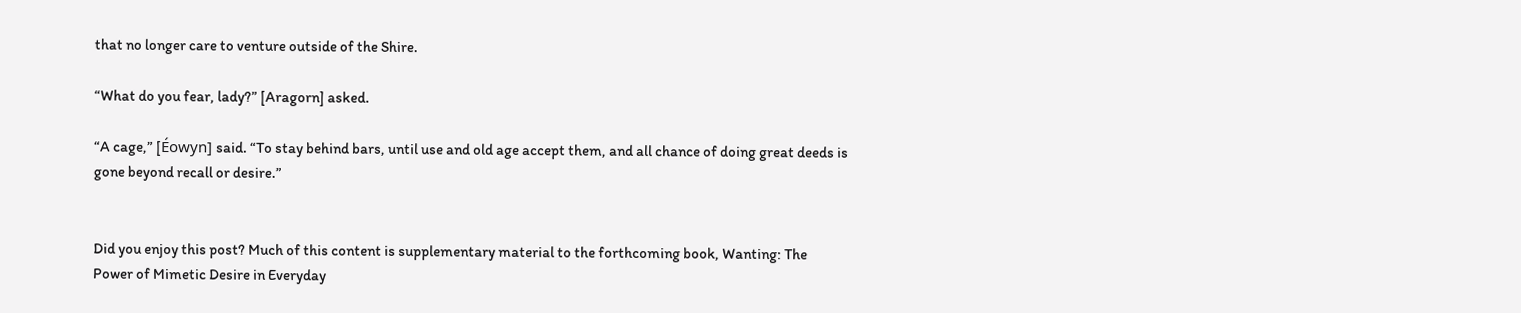that no longer care to venture outside of the Shire.

“What do you fear, lady?” [Aragorn] asked.

“A cage,” [Éowyn] said. “To stay behind bars, until use and old age accept them, and all chance of doing great deeds is gone beyond recall or desire.”


Did you enjoy this post? Much of this content is supplementary material to the forthcoming book, Wanting: The Power of Mimetic Desire in Everyday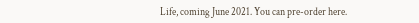Life, coming June 2021. You can pre-order here.